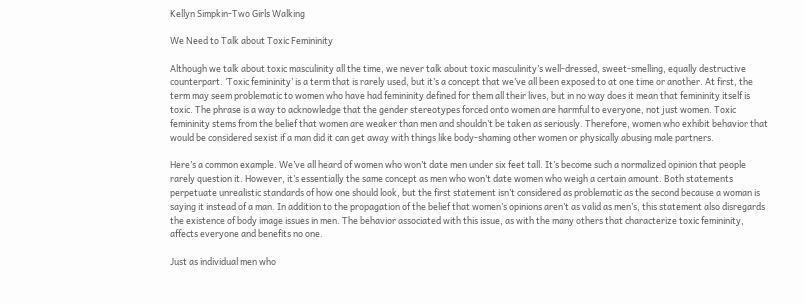Kellyn Simpkin-Two Girls Walking

We Need to Talk about Toxic Femininity

Although we talk about toxic masculinity all the time, we never talk about toxic masculinity’s well-dressed, sweet-smelling, equally destructive counterpart. ‘Toxic femininity’ is a term that is rarely used, but it’s a concept that we’ve all been exposed to at one time or another. At first, the term may seem problematic to women who have had femininity defined for them all their lives, but in no way does it mean that femininity itself is toxic. The phrase is a way to acknowledge that the gender stereotypes forced onto women are harmful to everyone, not just women. Toxic femininity stems from the belief that women are weaker than men and shouldn’t be taken as seriously. Therefore, women who exhibit behavior that would be considered sexist if a man did it can get away with things like body-shaming other women or physically abusing male partners.

Here’s a common example. We’ve all heard of women who won’t date men under six feet tall. It’s become such a normalized opinion that people rarely question it. However, it’s essentially the same concept as men who won’t date women who weigh a certain amount. Both statements perpetuate unrealistic standards of how one should look, but the first statement isn’t considered as problematic as the second because a woman is saying it instead of a man. In addition to the propagation of the belief that women’s opinions aren’t as valid as men’s, this statement also disregards the existence of body image issues in men. The behavior associated with this issue, as with the many others that characterize toxic femininity, affects everyone and benefits no one.

Just as individual men who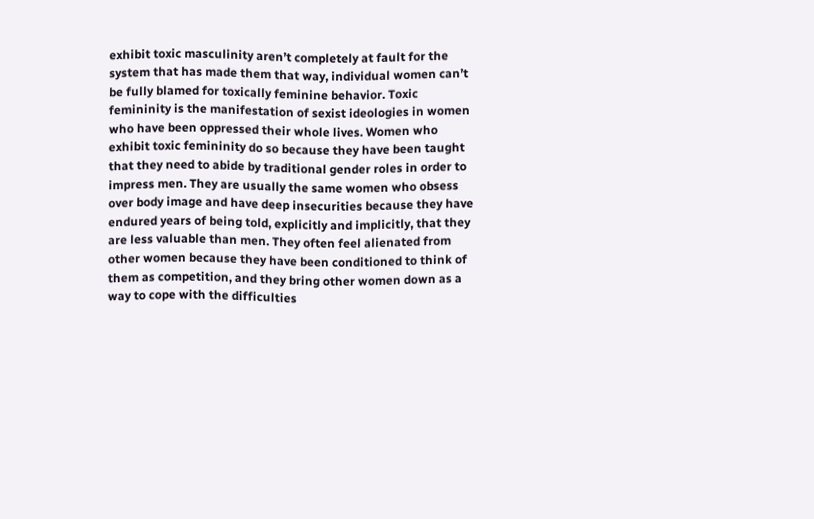exhibit toxic masculinity aren’t completely at fault for the system that has made them that way, individual women can’t be fully blamed for toxically feminine behavior. Toxic femininity is the manifestation of sexist ideologies in women who have been oppressed their whole lives. Women who exhibit toxic femininity do so because they have been taught that they need to abide by traditional gender roles in order to impress men. They are usually the same women who obsess over body image and have deep insecurities because they have endured years of being told, explicitly and implicitly, that they are less valuable than men. They often feel alienated from other women because they have been conditioned to think of them as competition, and they bring other women down as a way to cope with the difficulties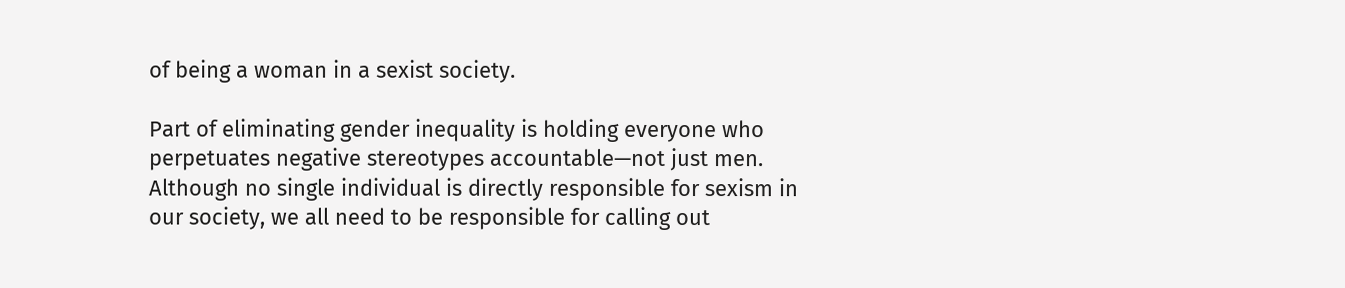of being a woman in a sexist society.

Part of eliminating gender inequality is holding everyone who perpetuates negative stereotypes accountable—not just men. Although no single individual is directly responsible for sexism in our society, we all need to be responsible for calling out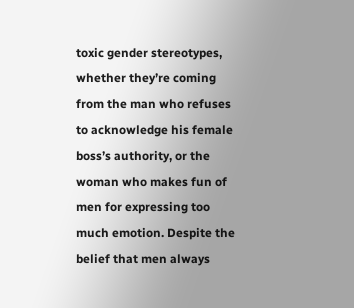toxic gender stereotypes, whether they’re coming from the man who refuses to acknowledge his female boss’s authority, or the woman who makes fun of men for expressing too much emotion. Despite the belief that men always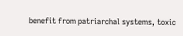benefit from patriarchal systems, toxic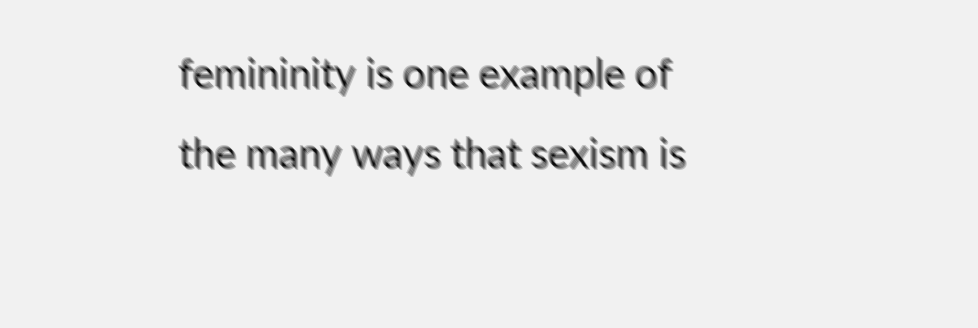femininity is one example of the many ways that sexism is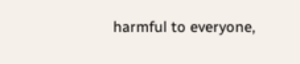harmful to everyone,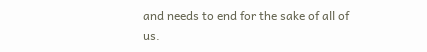and needs to end for the sake of all of us.